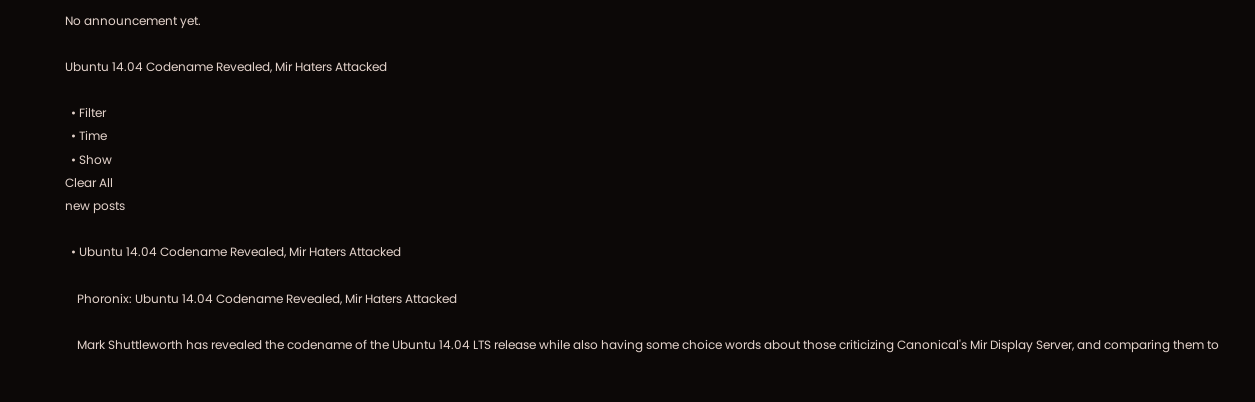No announcement yet.

Ubuntu 14.04 Codename Revealed, Mir Haters Attacked

  • Filter
  • Time
  • Show
Clear All
new posts

  • Ubuntu 14.04 Codename Revealed, Mir Haters Attacked

    Phoronix: Ubuntu 14.04 Codename Revealed, Mir Haters Attacked

    Mark Shuttleworth has revealed the codename of the Ubuntu 14.04 LTS release while also having some choice words about those criticizing Canonical's Mir Display Server, and comparing them to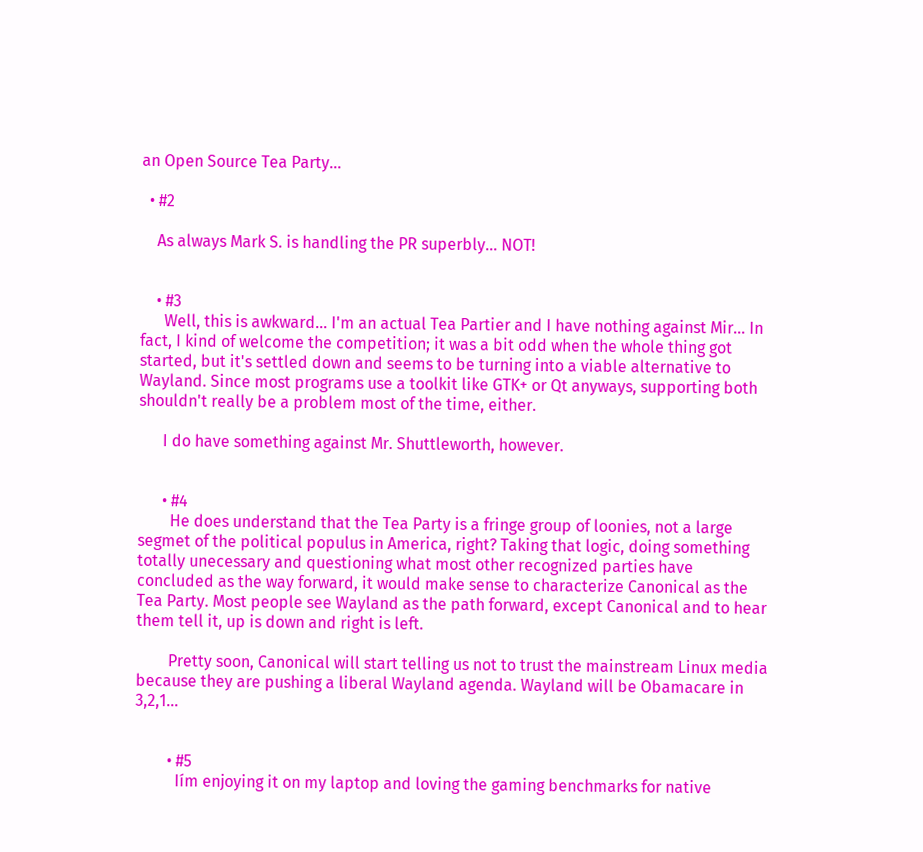an Open Source Tea Party...

  • #2

    As always Mark S. is handling the PR superbly... NOT!


    • #3
      Well, this is awkward... I'm an actual Tea Partier and I have nothing against Mir... In fact, I kind of welcome the competition; it was a bit odd when the whole thing got started, but it's settled down and seems to be turning into a viable alternative to Wayland. Since most programs use a toolkit like GTK+ or Qt anyways, supporting both shouldn't really be a problem most of the time, either.

      I do have something against Mr. Shuttleworth, however.


      • #4
        He does understand that the Tea Party is a fringe group of loonies, not a large segmet of the political populus in America, right? Taking that logic, doing something totally unecessary and questioning what most other recognized parties have concluded as the way forward, it would make sense to characterize Canonical as the Tea Party. Most people see Wayland as the path forward, except Canonical and to hear them tell it, up is down and right is left.

        Pretty soon, Canonical will start telling us not to trust the mainstream Linux media because they are pushing a liberal Wayland agenda. Wayland will be Obamacare in 3,2,1...


        • #5
          Iím enjoying it on my laptop and loving the gaming benchmarks for native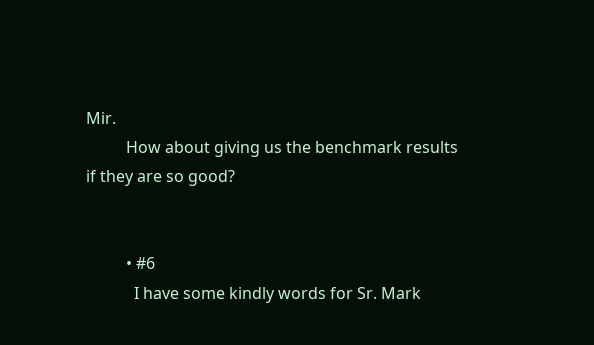Mir.
          How about giving us the benchmark results if they are so good?


          • #6
            I have some kindly words for Sr. Mark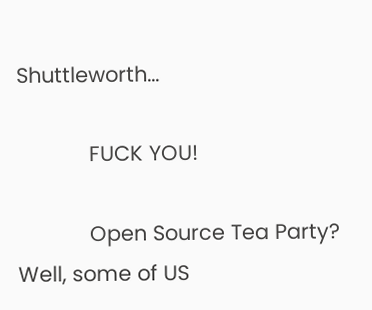Shuttleworth...

            FUCK YOU!

            Open Source Tea Party? Well, some of US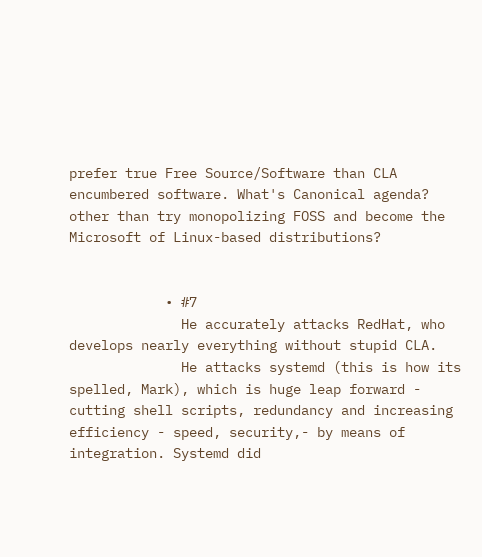prefer true Free Source/Software than CLA encumbered software. What's Canonical agenda? other than try monopolizing FOSS and become the Microsoft of Linux-based distributions?


            • #7
              He accurately attacks RedHat, who develops nearly everything without stupid CLA.
              He attacks systemd (this is how its spelled, Mark), which is huge leap forward - cutting shell scripts, redundancy and increasing efficiency - speed, security,- by means of integration. Systemd did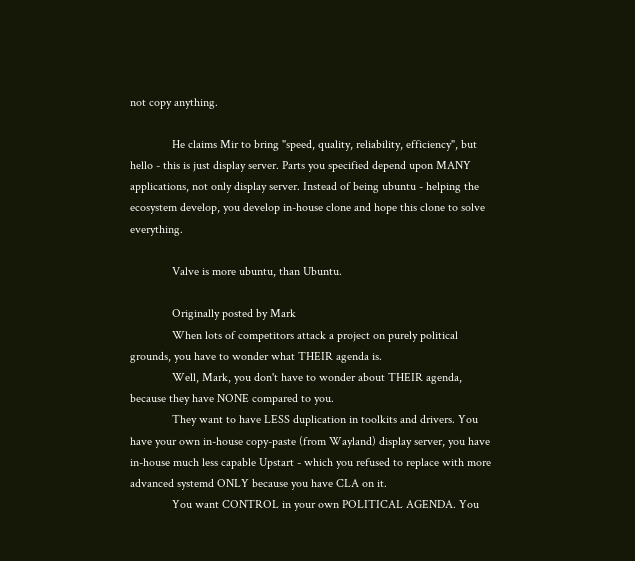not copy anything.

              He claims Mir to bring "speed, quality, reliability, efficiency", but hello - this is just display server. Parts you specified depend upon MANY applications, not only display server. Instead of being ubuntu - helping the ecosystem develop, you develop in-house clone and hope this clone to solve everything.

              Valve is more ubuntu, than Ubuntu.

              Originally posted by Mark
              When lots of competitors attack a project on purely political grounds, you have to wonder what THEIR agenda is.
              Well, Mark, you don't have to wonder about THEIR agenda, because they have NONE compared to you.
              They want to have LESS duplication in toolkits and drivers. You have your own in-house copy-paste (from Wayland) display server, you have in-house much less capable Upstart - which you refused to replace with more advanced systemd ONLY because you have CLA on it.
              You want CONTROL in your own POLITICAL AGENDA. You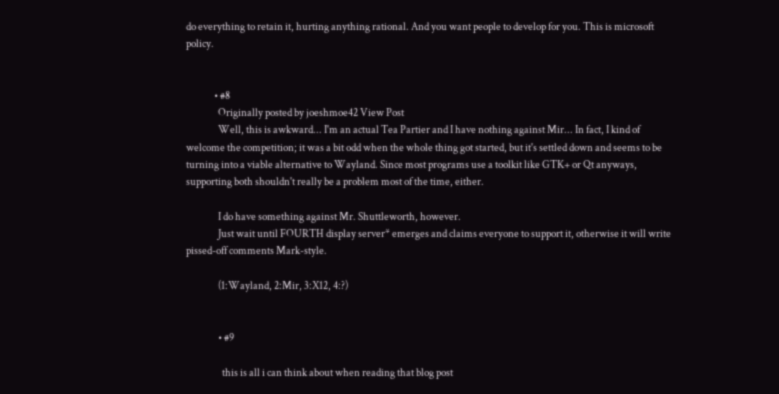do everything to retain it, hurting anything rational. And you want people to develop for you. This is microsoft policy.


              • #8
                Originally posted by joeshmoe42 View Post
                Well, this is awkward... I'm an actual Tea Partier and I have nothing against Mir... In fact, I kind of welcome the competition; it was a bit odd when the whole thing got started, but it's settled down and seems to be turning into a viable alternative to Wayland. Since most programs use a toolkit like GTK+ or Qt anyways, supporting both shouldn't really be a problem most of the time, either.

                I do have something against Mr. Shuttleworth, however.
                Just wait until FOURTH display server* emerges and claims everyone to support it, otherwise it will write pissed-off comments Mark-style.

                (1:Wayland, 2:Mir, 3:X12, 4:?)


                • #9

                  this is all i can think about when reading that blog post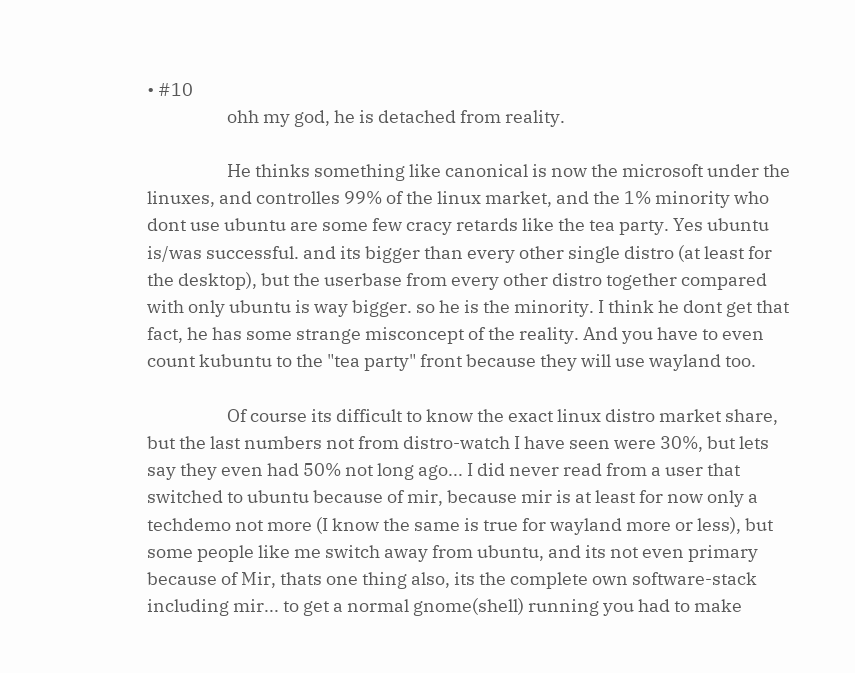• #10
                    ohh my god, he is detached from reality.

                    He thinks something like canonical is now the microsoft under the linuxes, and controlles 99% of the linux market, and the 1% minority who dont use ubuntu are some few cracy retards like the tea party. Yes ubuntu is/was successful. and its bigger than every other single distro (at least for the desktop), but the userbase from every other distro together compared with only ubuntu is way bigger. so he is the minority. I think he dont get that fact, he has some strange misconcept of the reality. And you have to even count kubuntu to the "tea party" front because they will use wayland too.

                    Of course its difficult to know the exact linux distro market share, but the last numbers not from distro-watch I have seen were 30%, but lets say they even had 50% not long ago... I did never read from a user that switched to ubuntu because of mir, because mir is at least for now only a techdemo not more (I know the same is true for wayland more or less), but some people like me switch away from ubuntu, and its not even primary because of Mir, thats one thing also, its the complete own software-stack including mir... to get a normal gnome(shell) running you had to make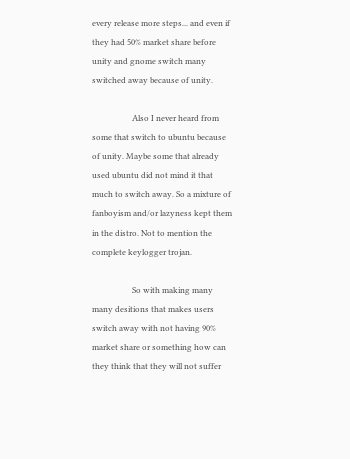every release more steps... and even if they had 50% market share before unity and gnome switch many switched away because of unity.

                    Also I never heard from some that switch to ubuntu because of unity. Maybe some that already used ubuntu did not mind it that much to switch away. So a mixture of fanboyism and/or lazyness kept them in the distro. Not to mention the complete keylogger trojan.

                    So with making many many desitions that makes users switch away with not having 90% market share or something how can they think that they will not suffer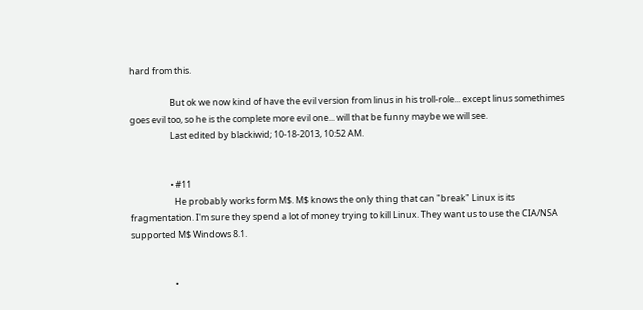hard from this.

                    But ok we now kind of have the evil version from linus in his troll-role... except linus somethimes goes evil too, so he is the complete more evil one... will that be funny maybe we will see.
                    Last edited by blackiwid; 10-18-2013, 10:52 AM.


                    • #11
                      He probably works form M$. M$ knows the only thing that can "break" Linux is its fragmentation. I'm sure they spend a lot of money trying to kill Linux. They want us to use the CIA/NSA supported M$ Windows 8.1.


                      •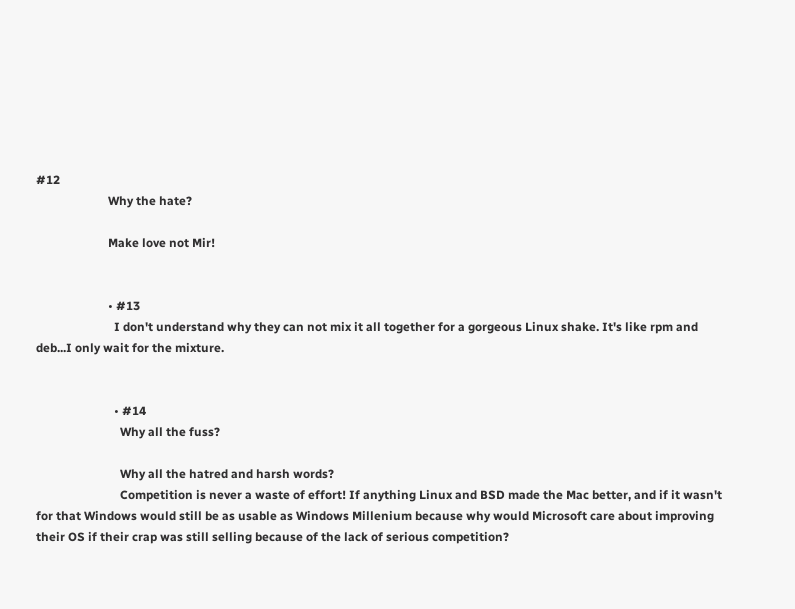#12
                        Why the hate?

                        Make love not Mir!


                        • #13
                          I don't understand why they can not mix it all together for a gorgeous Linux shake. It's like rpm and deb...I only wait for the mixture.


                          • #14
                            Why all the fuss?

                            Why all the hatred and harsh words?
                            Competition is never a waste of effort! If anything Linux and BSD made the Mac better, and if it wasn't for that Windows would still be as usable as Windows Millenium because why would Microsoft care about improving their OS if their crap was still selling because of the lack of serious competition?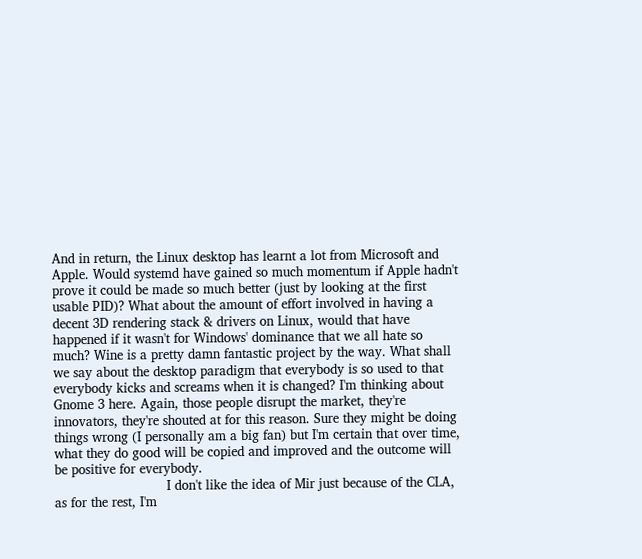And in return, the Linux desktop has learnt a lot from Microsoft and Apple. Would systemd have gained so much momentum if Apple hadn't prove it could be made so much better (just by looking at the first usable PID)? What about the amount of effort involved in having a decent 3D rendering stack & drivers on Linux, would that have happened if it wasn't for Windows' dominance that we all hate so much? Wine is a pretty damn fantastic project by the way. What shall we say about the desktop paradigm that everybody is so used to that everybody kicks and screams when it is changed? I'm thinking about Gnome 3 here. Again, those people disrupt the market, they're innovators, they're shouted at for this reason. Sure they might be doing things wrong (I personally am a big fan) but I'm certain that over time, what they do good will be copied and improved and the outcome will be positive for everybody.
                            I don't like the idea of Mir just because of the CLA, as for the rest, I'm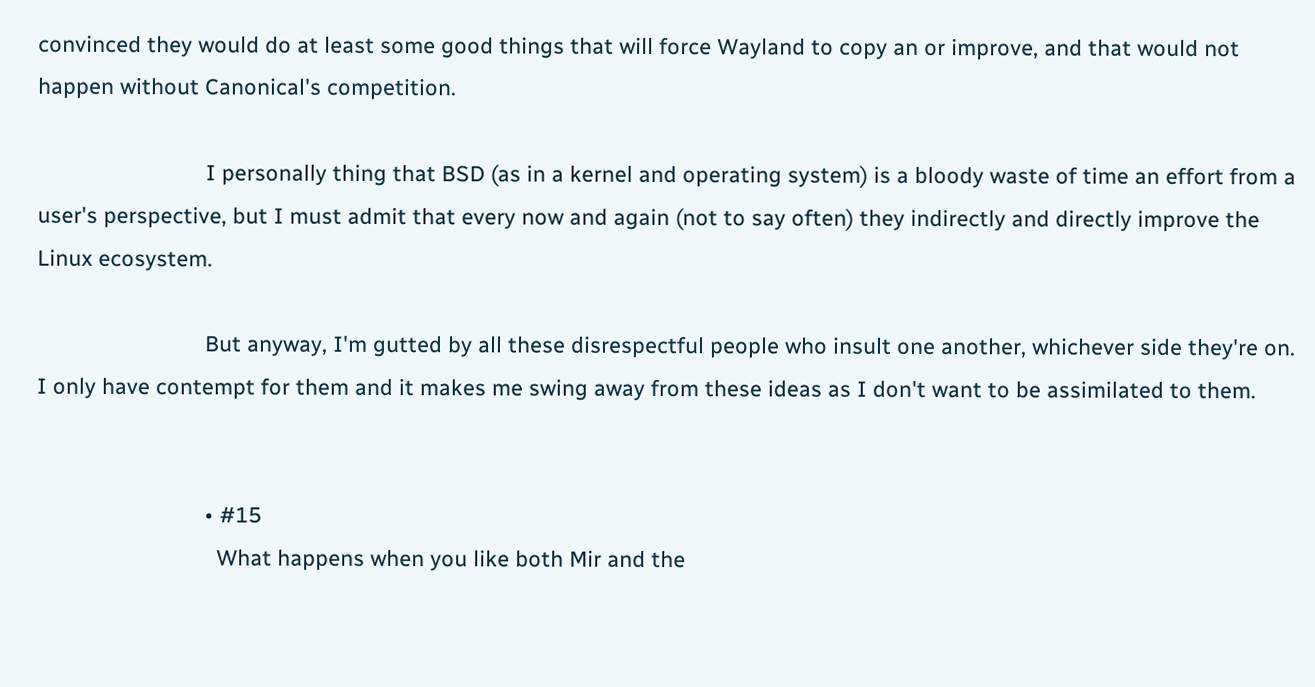convinced they would do at least some good things that will force Wayland to copy an or improve, and that would not happen without Canonical's competition.

                            I personally thing that BSD (as in a kernel and operating system) is a bloody waste of time an effort from a user's perspective, but I must admit that every now and again (not to say often) they indirectly and directly improve the Linux ecosystem.

                            But anyway, I'm gutted by all these disrespectful people who insult one another, whichever side they're on. I only have contempt for them and it makes me swing away from these ideas as I don't want to be assimilated to them.


                            • #15
                              What happens when you like both Mir and the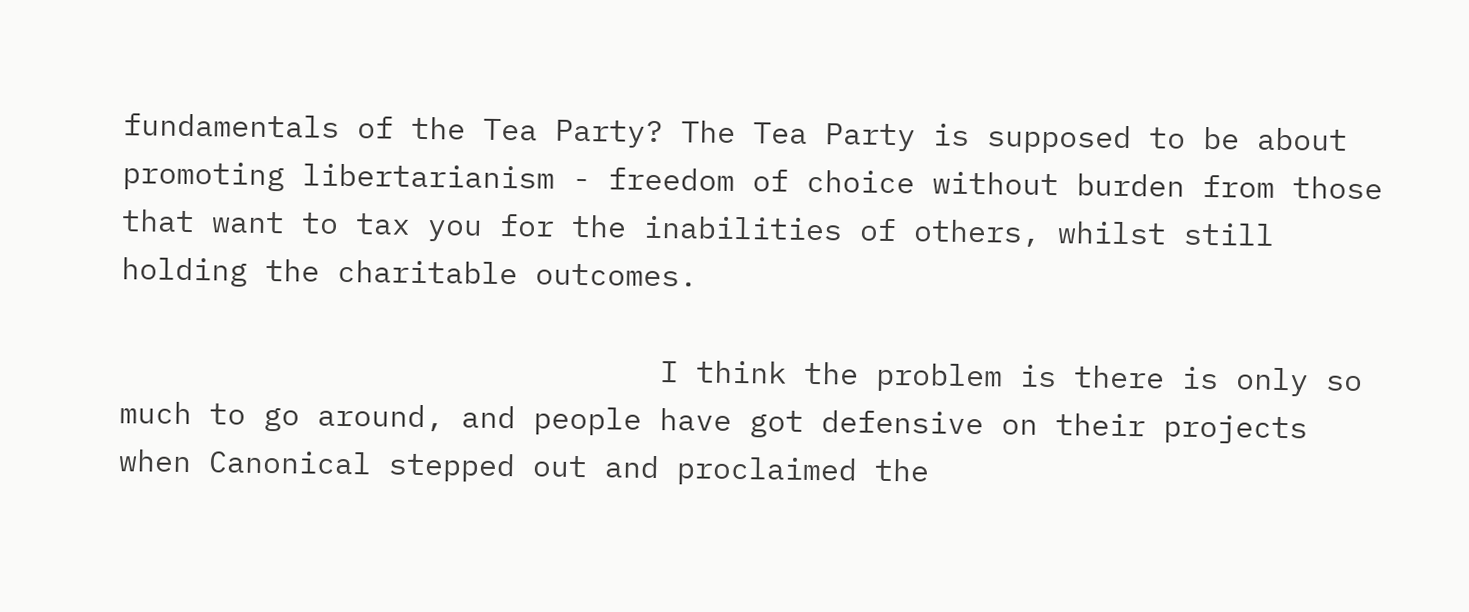fundamentals of the Tea Party? The Tea Party is supposed to be about promoting libertarianism - freedom of choice without burden from those that want to tax you for the inabilities of others, whilst still holding the charitable outcomes.

                              I think the problem is there is only so much to go around, and people have got defensive on their projects when Canonical stepped out and proclaimed the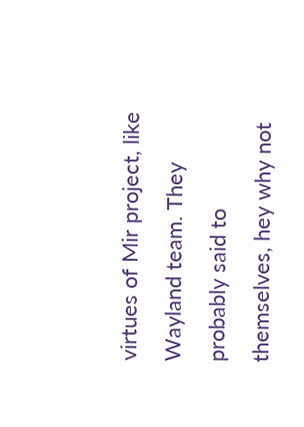virtues of Mir project, like Wayland team. They probably said to themselves, hey why not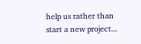help us rather than start a new project...